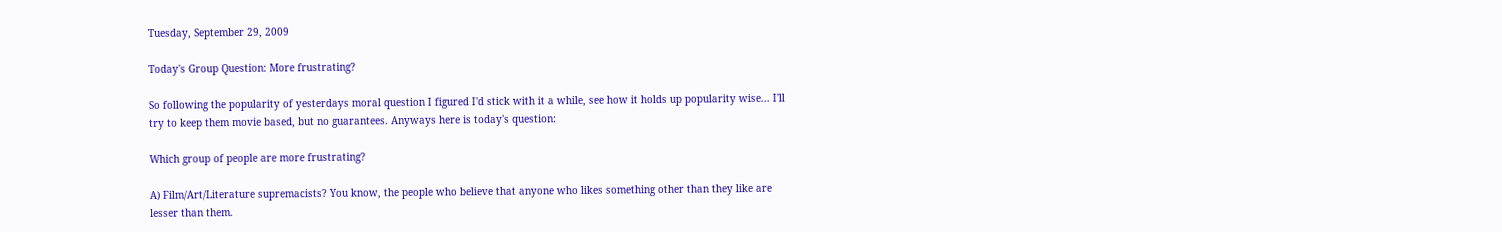Tuesday, September 29, 2009

Today's Group Question: More frustrating?

So following the popularity of yesterdays moral question I figured I'd stick with it a while, see how it holds up popularity wise... I'll try to keep them movie based, but no guarantees. Anyways here is today's question:

Which group of people are more frustrating?

A) Film/Art/Literature supremacists? You know, the people who believe that anyone who likes something other than they like are lesser than them.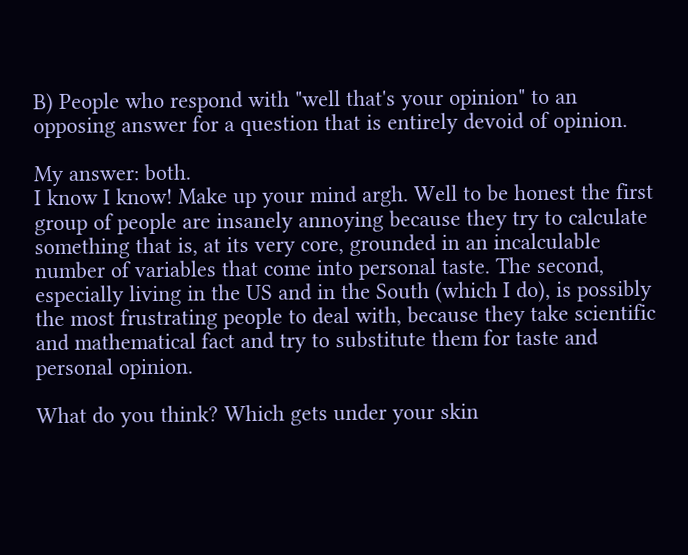B) People who respond with "well that's your opinion" to an opposing answer for a question that is entirely devoid of opinion.

My answer: both.
I know I know! Make up your mind argh. Well to be honest the first group of people are insanely annoying because they try to calculate something that is, at its very core, grounded in an incalculable number of variables that come into personal taste. The second, especially living in the US and in the South (which I do), is possibly the most frustrating people to deal with, because they take scientific and mathematical fact and try to substitute them for taste and personal opinion.

What do you think? Which gets under your skin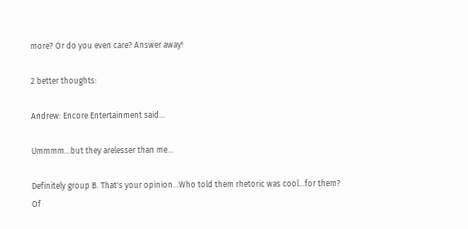more? Or do you even care? Answer away!

2 better thoughts:

Andrew: Encore Entertainment said...

Ummmm...but they arelesser than me...

Definitely group B. That's your opinion...Who told them rhetoric was cool...for them? Of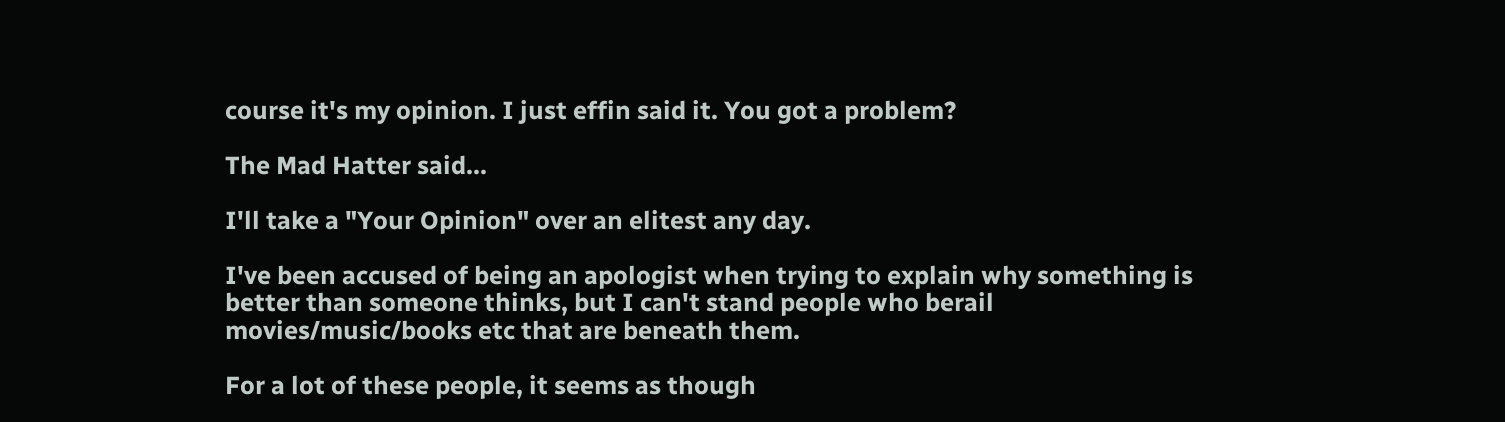course it's my opinion. I just effin said it. You got a problem?

The Mad Hatter said...

I'll take a "Your Opinion" over an elitest any day.

I've been accused of being an apologist when trying to explain why something is better than someone thinks, but I can't stand people who berail movies/music/books etc that are beneath them.

For a lot of these people, it seems as though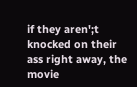if they aren';t knocked on their ass right away, the movie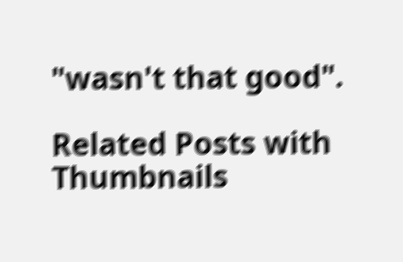"wasn't that good".

Related Posts with Thumbnails